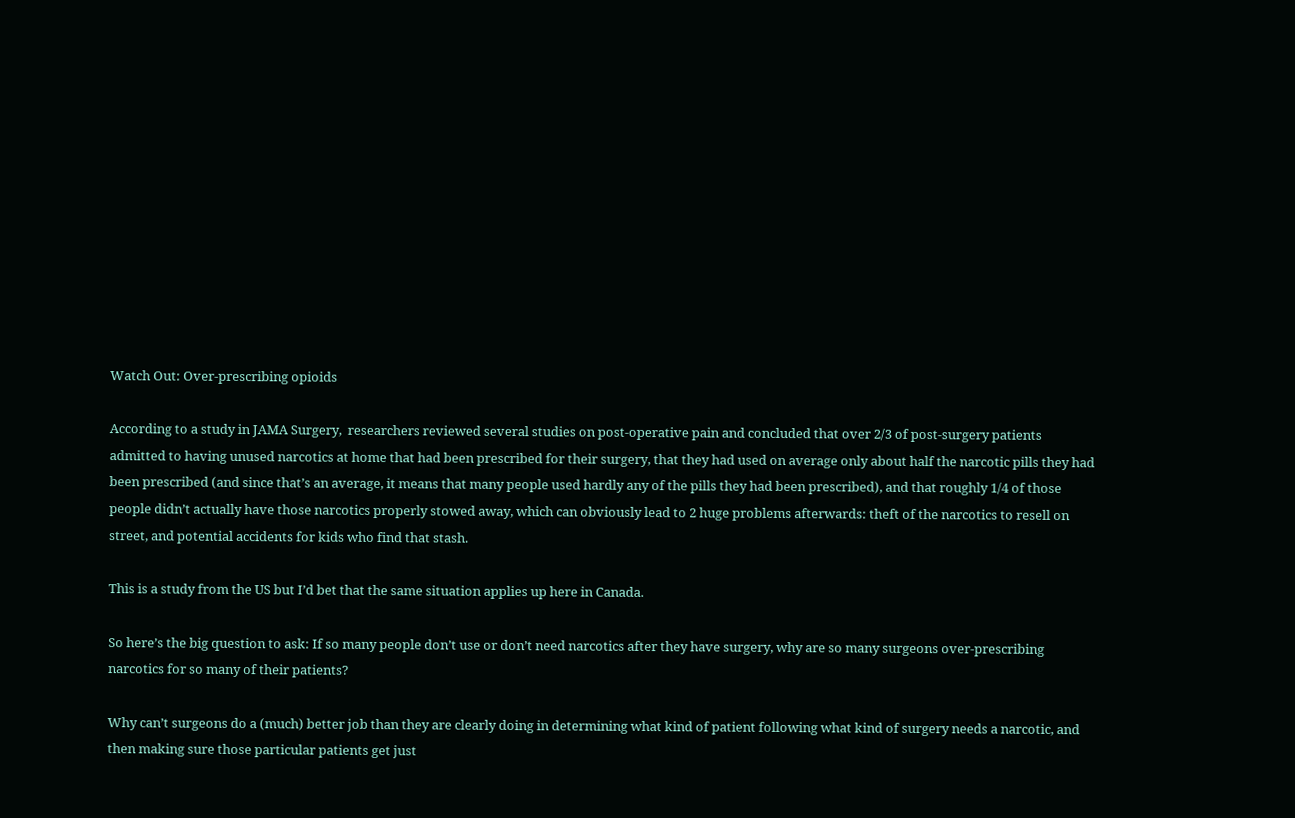Watch Out: Over-prescribing opioids

According to a study in JAMA Surgery,  researchers reviewed several studies on post-operative pain and concluded that over 2/3 of post-surgery patients admitted to having unused narcotics at home that had been prescribed for their surgery, that they had used on average only about half the narcotic pills they had been prescribed (and since that’s an average, it means that many people used hardly any of the pills they had been prescribed), and that roughly 1/4 of those people didn’t actually have those narcotics properly stowed away, which can obviously lead to 2 huge problems afterwards: theft of the narcotics to resell on street, and potential accidents for kids who find that stash.

This is a study from the US but I’d bet that the same situation applies up here in Canada.

So here’s the big question to ask: If so many people don’t use or don’t need narcotics after they have surgery, why are so many surgeons over-prescribing narcotics for so many of their patients?

Why can’t surgeons do a (much) better job than they are clearly doing in determining what kind of patient following what kind of surgery needs a narcotic, and then making sure those particular patients get just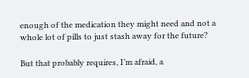enough of the medication they might need and not a whole lot of pills to just stash away for the future?

But that probably requires, I’m afraid, a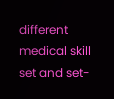different medical skill set and set-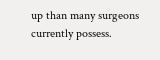up than many surgeons currently possess.